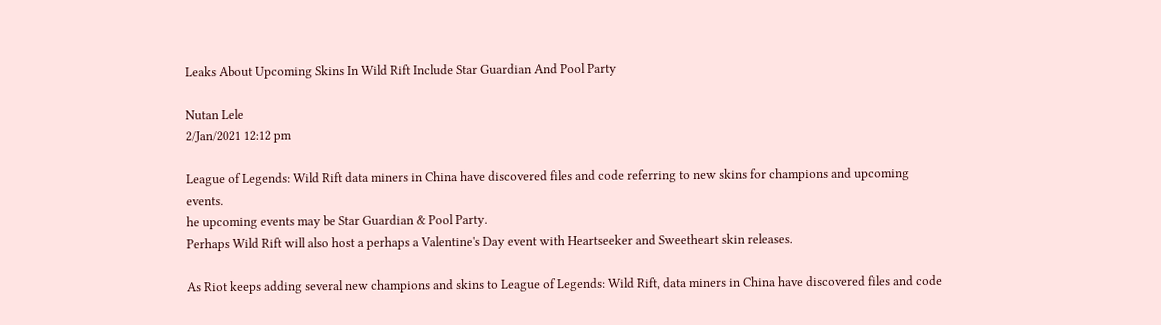Leaks About Upcoming Skins In Wild Rift Include Star Guardian And Pool Party

Nutan Lele
2/Jan/2021 12:12 pm

League of Legends: Wild Rift data miners in China have discovered files and code referring to new skins for champions and upcoming events.
he upcoming events may be Star Guardian & Pool Party.
Perhaps Wild Rift will also host a perhaps a Valentine's Day event with Heartseeker and Sweetheart skin releases.

As Riot keeps adding several new champions and skins to League of Legends: Wild Rift, data miners in China have discovered files and code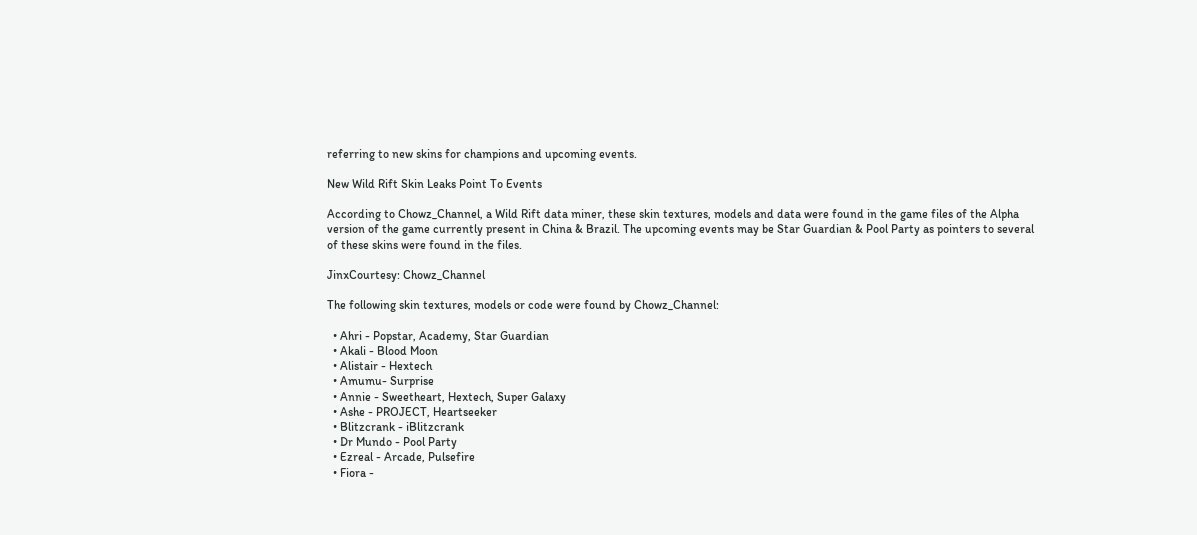referring to new skins for champions and upcoming events.

New Wild Rift Skin Leaks Point To Events

According to Chowz_Channel, a Wild Rift data miner, these skin textures, models and data were found in the game files of the Alpha version of the game currently present in China & Brazil. The upcoming events may be Star Guardian & Pool Party as pointers to several of these skins were found in the files.

JinxCourtesy: Chowz_Channel

The following skin textures, models or code were found by Chowz_Channel:

  • Ahri - Popstar, Academy, Star Guardian
  • Akali - Blood Moon
  • Alistair - Hextech
  • Amumu- Surprise
  • Annie - Sweetheart, Hextech, Super Galaxy
  • Ashe - PROJECT, Heartseeker
  • Blitzcrank - iBlitzcrank
  • Dr Mundo - Pool Party
  • Ezreal - Arcade, Pulsefire
  • Fiora -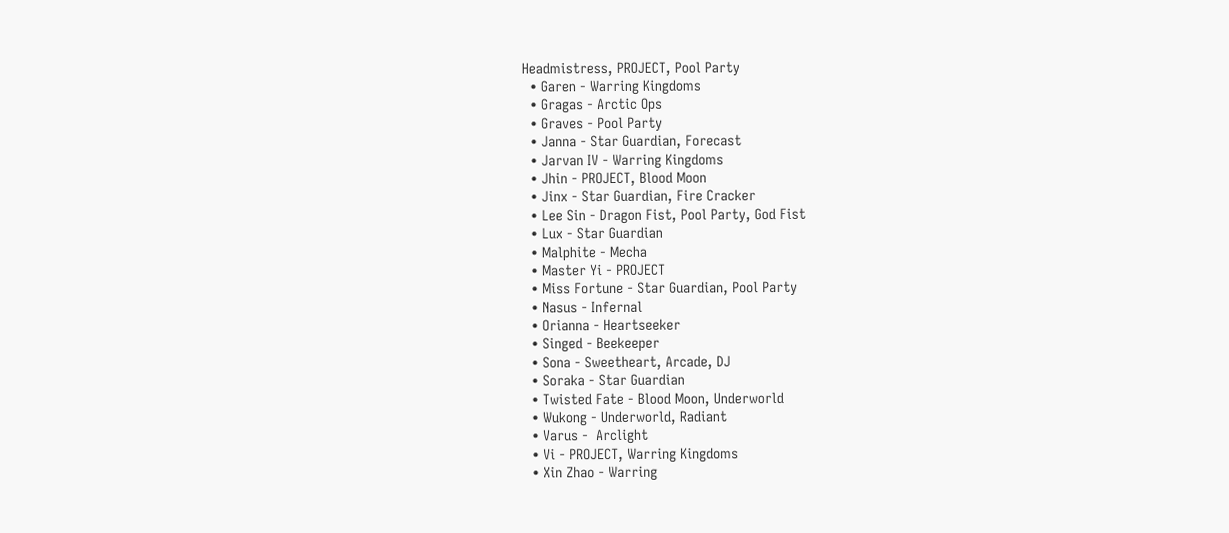Headmistress, PROJECT, Pool Party
  • Garen - Warring Kingdoms
  • Gragas - Arctic Ops
  • Graves - Pool Party
  • Janna - Star Guardian, Forecast
  • Jarvan IV - Warring Kingdoms
  • Jhin - PROJECT, Blood Moon
  • Jinx - Star Guardian, Fire Cracker
  • Lee Sin - Dragon Fist, Pool Party, God Fist
  • Lux - Star Guardian
  • Malphite - Mecha
  • Master Yi - PROJECT
  • Miss Fortune - Star Guardian, Pool Party
  • Nasus - Infernal
  • Orianna - Heartseeker
  • Singed - Beekeeper
  • Sona - Sweetheart, Arcade, DJ
  • Soraka - Star Guardian
  • Twisted Fate - Blood Moon, Underworld
  • Wukong - Underworld, Radiant
  • Varus -  Arclight
  • Vi - PROJECT, Warring Kingdoms
  • Xin Zhao - Warring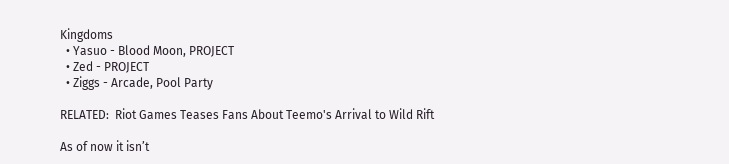Kingdoms
  • Yasuo - Blood Moon, PROJECT
  • Zed - PROJECT
  • Ziggs - Arcade, Pool Party

RELATED:  Riot Games Teases Fans About Teemo's Arrival to Wild Rift

As of now it isn’t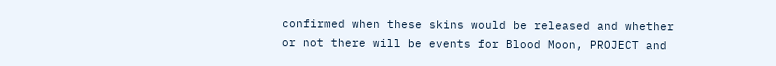confirmed when these skins would be released and whether or not there will be events for Blood Moon, PROJECT and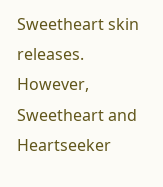Sweetheart skin releases. However, Sweetheart and Heartseeker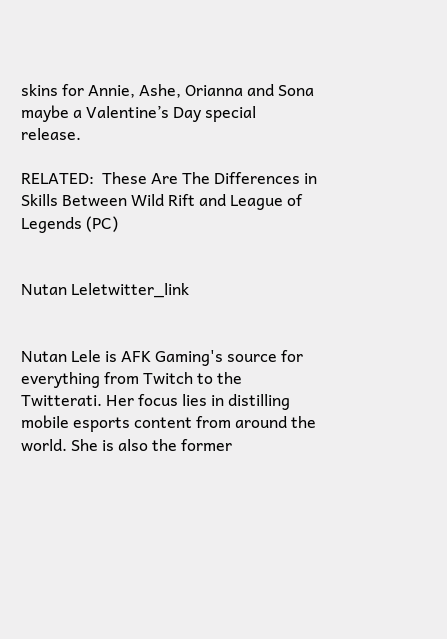skins for Annie, Ashe, Orianna and Sona maybe a Valentine’s Day special release.

RELATED:  These Are The Differences in Skills Between Wild Rift and League of Legends (PC)


Nutan Leletwitter_link


Nutan Lele is AFK Gaming's source for everything from Twitch to the Twitterati. Her focus lies in distilling mobile esports content from around the world. She is also the former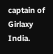captain of Girlaxy India.